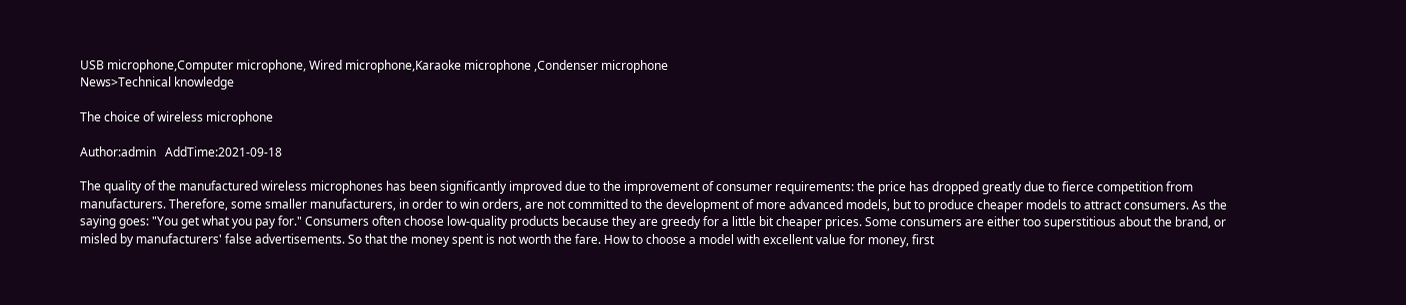USB microphone,Computer microphone, Wired microphone,Karaoke microphone ,Condenser microphone
News>Technical knowledge

The choice of wireless microphone

Author:admin   AddTime:2021-09-18

The quality of the manufactured wireless microphones has been significantly improved due to the improvement of consumer requirements: the price has dropped greatly due to fierce competition from manufacturers. Therefore, some smaller manufacturers, in order to win orders, are not committed to the development of more advanced models, but to produce cheaper models to attract consumers. As the saying goes: "You get what you pay for." Consumers often choose low-quality products because they are greedy for a little bit cheaper prices. Some consumers are either too superstitious about the brand, or misled by manufacturers' false advertisements. So that the money spent is not worth the fare. How to choose a model with excellent value for money, first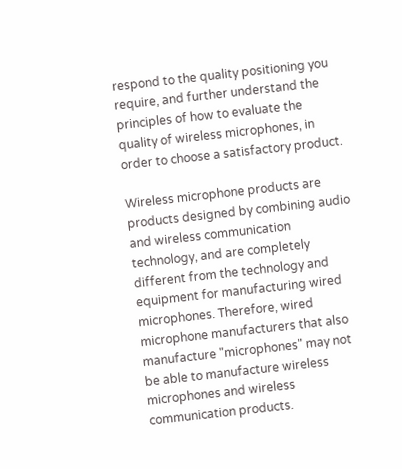respond to the quality positioning you require, and further understand the principles of how to evaluate the quality of wireless microphones, in order to choose a satisfactory product.

Wireless microphone products are products designed by combining audio and wireless communication technology, and are completely different from the technology and equipment for manufacturing wired microphones. Therefore, wired microphone manufacturers that also manufacture "microphones" may not be able to manufacture wireless microphones and wireless communication products.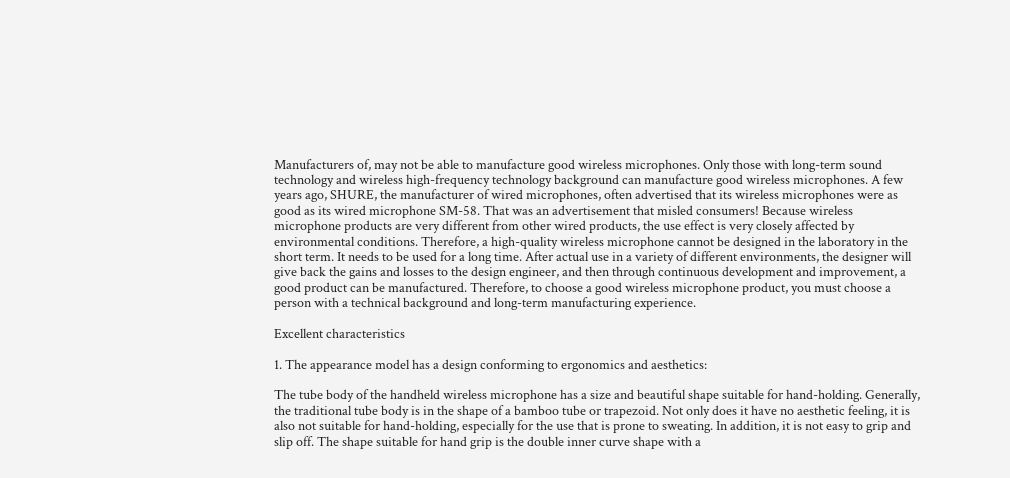Manufacturers of, may not be able to manufacture good wireless microphones. Only those with long-term sound technology and wireless high-frequency technology background can manufacture good wireless microphones. A few years ago, SHURE, the manufacturer of wired microphones, often advertised that its wireless microphones were as good as its wired microphone SM-58. That was an advertisement that misled consumers! Because wireless microphone products are very different from other wired products, the use effect is very closely affected by environmental conditions. Therefore, a high-quality wireless microphone cannot be designed in the laboratory in the short term. It needs to be used for a long time. After actual use in a variety of different environments, the designer will give back the gains and losses to the design engineer, and then through continuous development and improvement, a good product can be manufactured. Therefore, to choose a good wireless microphone product, you must choose a person with a technical background and long-term manufacturing experience.

Excellent characteristics

1. The appearance model has a design conforming to ergonomics and aesthetics:

The tube body of the handheld wireless microphone has a size and beautiful shape suitable for hand-holding. Generally, the traditional tube body is in the shape of a bamboo tube or trapezoid. Not only does it have no aesthetic feeling, it is also not suitable for hand-holding, especially for the use that is prone to sweating. In addition, it is not easy to grip and slip off. The shape suitable for hand grip is the double inner curve shape with a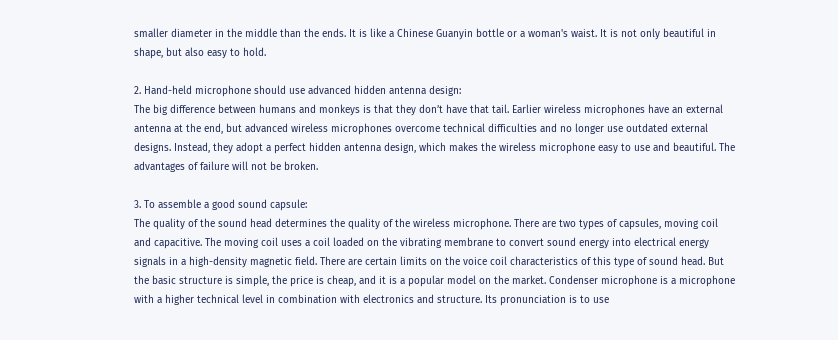smaller diameter in the middle than the ends. It is like a Chinese Guanyin bottle or a woman's waist. It is not only beautiful in shape, but also easy to hold.

2. Hand-held microphone should use advanced hidden antenna design:
The big difference between humans and monkeys is that they don’t have that tail. Earlier wireless microphones have an external antenna at the end, but advanced wireless microphones overcome technical difficulties and no longer use outdated external designs. Instead, they adopt a perfect hidden antenna design, which makes the wireless microphone easy to use and beautiful. The advantages of failure will not be broken.

3. To assemble a good sound capsule:
The quality of the sound head determines the quality of the wireless microphone. There are two types of capsules, moving coil and capacitive. The moving coil uses a coil loaded on the vibrating membrane to convert sound energy into electrical energy signals in a high-density magnetic field. There are certain limits on the voice coil characteristics of this type of sound head. But the basic structure is simple, the price is cheap, and it is a popular model on the market. Condenser microphone is a microphone with a higher technical level in combination with electronics and structure. Its pronunciation is to use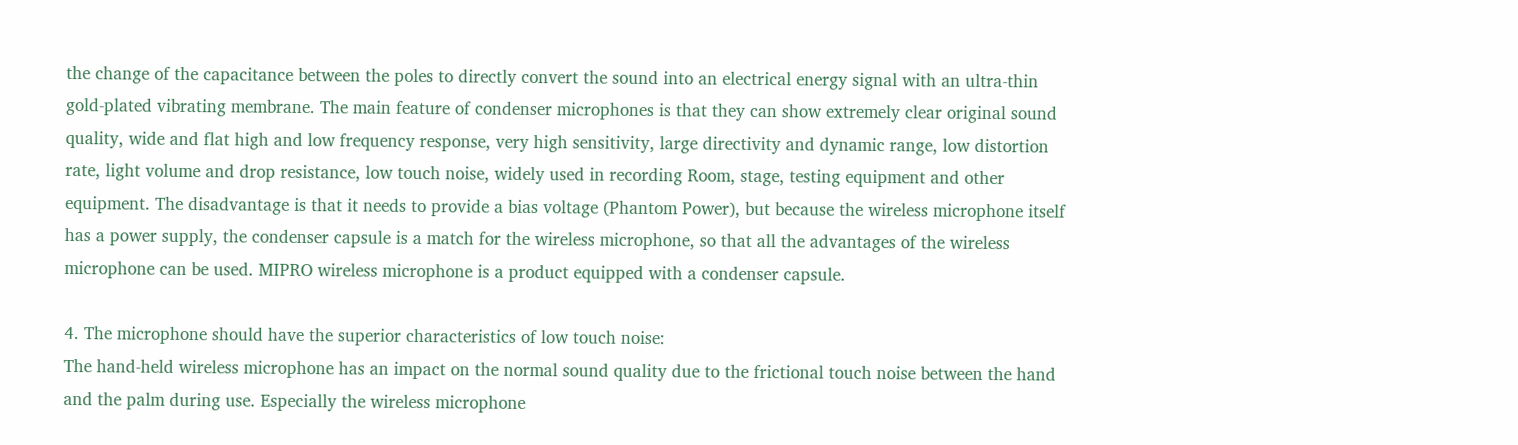the change of the capacitance between the poles to directly convert the sound into an electrical energy signal with an ultra-thin gold-plated vibrating membrane. The main feature of condenser microphones is that they can show extremely clear original sound quality, wide and flat high and low frequency response, very high sensitivity, large directivity and dynamic range, low distortion rate, light volume and drop resistance, low touch noise, widely used in recording Room, stage, testing equipment and other equipment. The disadvantage is that it needs to provide a bias voltage (Phantom Power), but because the wireless microphone itself has a power supply, the condenser capsule is a match for the wireless microphone, so that all the advantages of the wireless microphone can be used. MIPRO wireless microphone is a product equipped with a condenser capsule.

4. The microphone should have the superior characteristics of low touch noise:
The hand-held wireless microphone has an impact on the normal sound quality due to the frictional touch noise between the hand and the palm during use. Especially the wireless microphone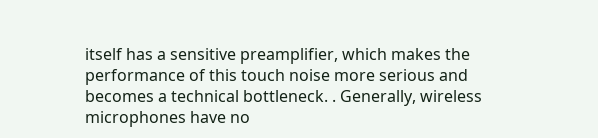itself has a sensitive preamplifier, which makes the performance of this touch noise more serious and becomes a technical bottleneck. . Generally, wireless microphones have no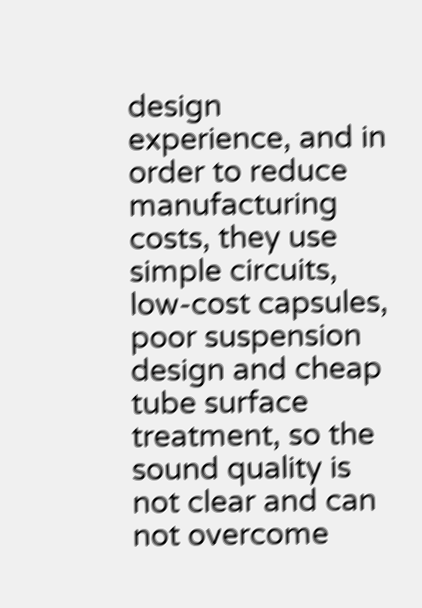design experience, and in order to reduce manufacturing costs, they use simple circuits, low-cost capsules, poor suspension design and cheap tube surface treatment, so the sound quality is not clear and can not overcome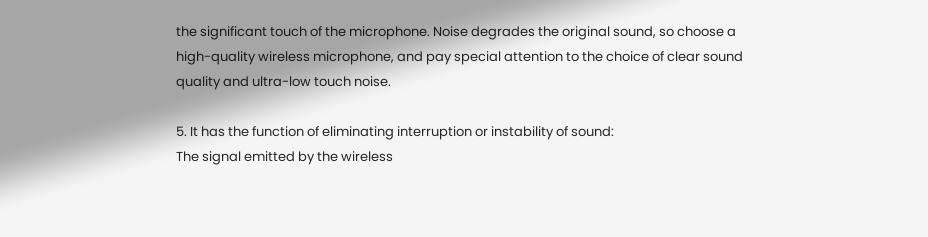the significant touch of the microphone. Noise degrades the original sound, so choose a high-quality wireless microphone, and pay special attention to the choice of clear sound quality and ultra-low touch noise.

5. It has the function of eliminating interruption or instability of sound:
The signal emitted by the wireless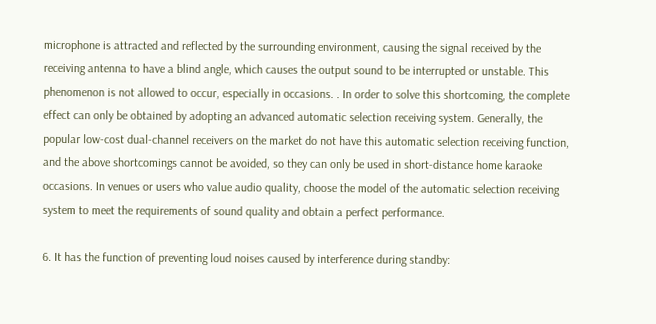microphone is attracted and reflected by the surrounding environment, causing the signal received by the receiving antenna to have a blind angle, which causes the output sound to be interrupted or unstable. This phenomenon is not allowed to occur, especially in occasions. . In order to solve this shortcoming, the complete effect can only be obtained by adopting an advanced automatic selection receiving system. Generally, the popular low-cost dual-channel receivers on the market do not have this automatic selection receiving function, and the above shortcomings cannot be avoided, so they can only be used in short-distance home karaoke occasions. In venues or users who value audio quality, choose the model of the automatic selection receiving system to meet the requirements of sound quality and obtain a perfect performance.

6. It has the function of preventing loud noises caused by interference during standby: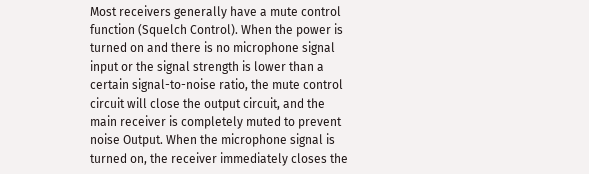Most receivers generally have a mute control function (Squelch Control). When the power is turned on and there is no microphone signal input or the signal strength is lower than a certain signal-to-noise ratio, the mute control circuit will close the output circuit, and the main receiver is completely muted to prevent noise Output. When the microphone signal is turned on, the receiver immediately closes the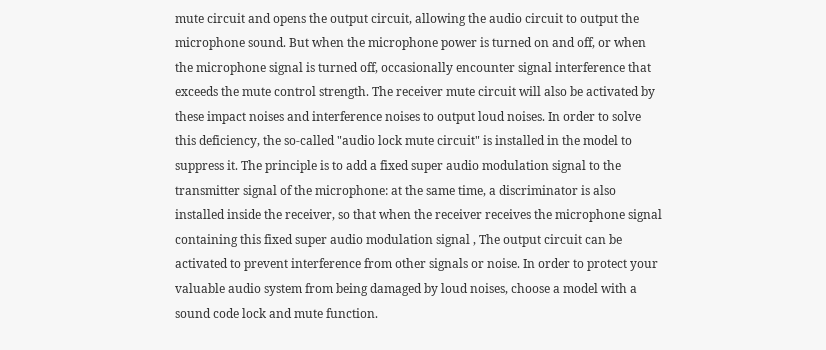mute circuit and opens the output circuit, allowing the audio circuit to output the microphone sound. But when the microphone power is turned on and off, or when the microphone signal is turned off, occasionally encounter signal interference that exceeds the mute control strength. The receiver mute circuit will also be activated by these impact noises and interference noises to output loud noises. In order to solve this deficiency, the so-called "audio lock mute circuit" is installed in the model to suppress it. The principle is to add a fixed super audio modulation signal to the transmitter signal of the microphone: at the same time, a discriminator is also installed inside the receiver, so that when the receiver receives the microphone signal containing this fixed super audio modulation signal , The output circuit can be activated to prevent interference from other signals or noise. In order to protect your valuable audio system from being damaged by loud noises, choose a model with a sound code lock and mute function.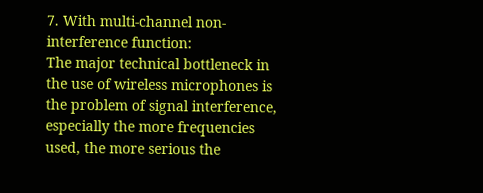7. With multi-channel non-interference function:
The major technical bottleneck in the use of wireless microphones is the problem of signal interference, especially the more frequencies used, the more serious the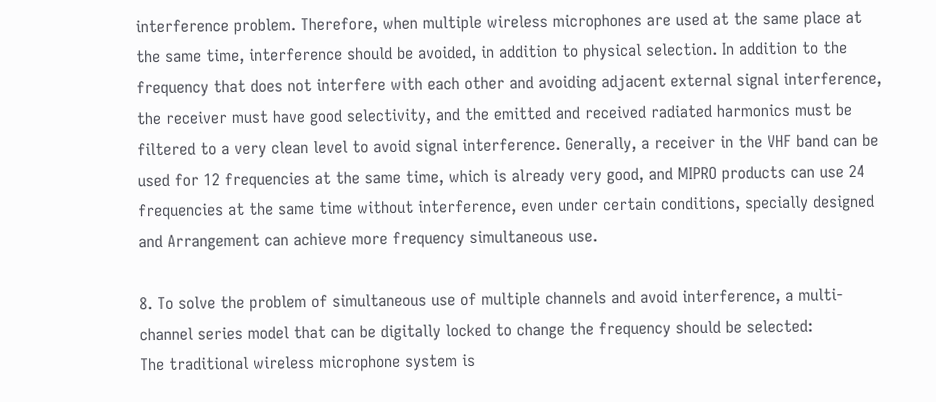interference problem. Therefore, when multiple wireless microphones are used at the same place at the same time, interference should be avoided, in addition to physical selection. In addition to the frequency that does not interfere with each other and avoiding adjacent external signal interference, the receiver must have good selectivity, and the emitted and received radiated harmonics must be filtered to a very clean level to avoid signal interference. Generally, a receiver in the VHF band can be used for 12 frequencies at the same time, which is already very good, and MIPRO products can use 24 frequencies at the same time without interference, even under certain conditions, specially designed and Arrangement can achieve more frequency simultaneous use.

8. To solve the problem of simultaneous use of multiple channels and avoid interference, a multi-channel series model that can be digitally locked to change the frequency should be selected:
The traditional wireless microphone system is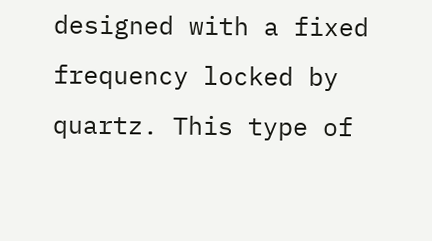designed with a fixed frequency locked by quartz. This type of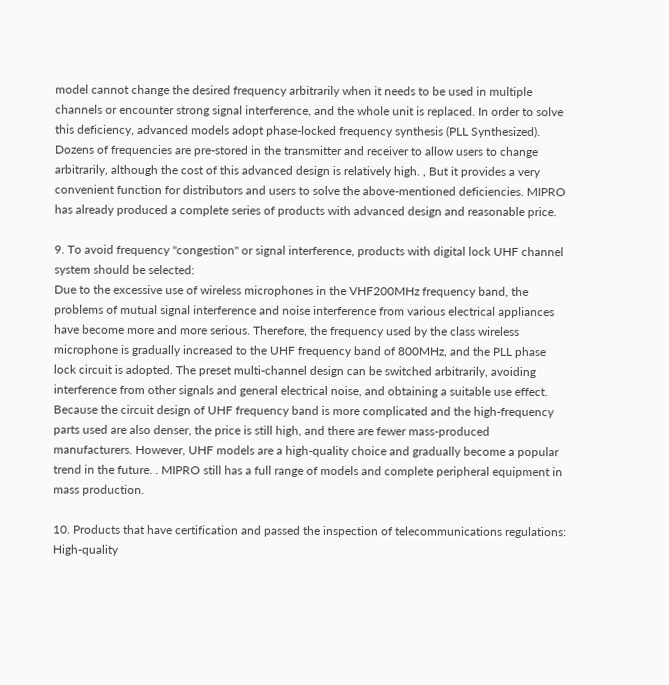model cannot change the desired frequency arbitrarily when it needs to be used in multiple channels or encounter strong signal interference, and the whole unit is replaced. In order to solve this deficiency, advanced models adopt phase-locked frequency synthesis (PLL Synthesized). Dozens of frequencies are pre-stored in the transmitter and receiver to allow users to change arbitrarily, although the cost of this advanced design is relatively high. , But it provides a very convenient function for distributors and users to solve the above-mentioned deficiencies. MIPRO has already produced a complete series of products with advanced design and reasonable price.

9. To avoid frequency "congestion" or signal interference, products with digital lock UHF channel system should be selected:
Due to the excessive use of wireless microphones in the VHF200MHz frequency band, the problems of mutual signal interference and noise interference from various electrical appliances have become more and more serious. Therefore, the frequency used by the class wireless microphone is gradually increased to the UHF frequency band of 800MHz, and the PLL phase lock circuit is adopted. The preset multi-channel design can be switched arbitrarily, avoiding interference from other signals and general electrical noise, and obtaining a suitable use effect. Because the circuit design of UHF frequency band is more complicated and the high-frequency parts used are also denser, the price is still high, and there are fewer mass-produced manufacturers. However, UHF models are a high-quality choice and gradually become a popular trend in the future. . MIPRO still has a full range of models and complete peripheral equipment in mass production.

10. Products that have certification and passed the inspection of telecommunications regulations:
High-quality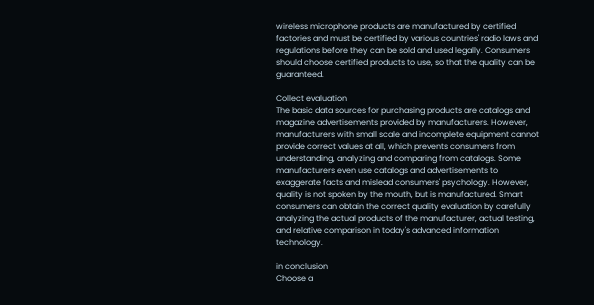wireless microphone products are manufactured by certified factories and must be certified by various countries' radio laws and regulations before they can be sold and used legally. Consumers should choose certified products to use, so that the quality can be guaranteed.

Collect evaluation
The basic data sources for purchasing products are catalogs and magazine advertisements provided by manufacturers. However, manufacturers with small scale and incomplete equipment cannot provide correct values at all, which prevents consumers from understanding, analyzing and comparing from catalogs. Some manufacturers even use catalogs and advertisements to exaggerate facts and mislead consumers' psychology. However, quality is not spoken by the mouth, but is manufactured. Smart consumers can obtain the correct quality evaluation by carefully analyzing the actual products of the manufacturer, actual testing, and relative comparison in today's advanced information technology.

in conclusion
Choose a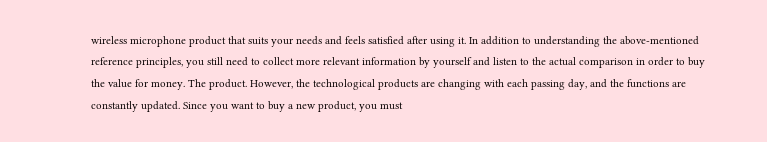wireless microphone product that suits your needs and feels satisfied after using it. In addition to understanding the above-mentioned reference principles, you still need to collect more relevant information by yourself and listen to the actual comparison in order to buy the value for money. The product. However, the technological products are changing with each passing day, and the functions are constantly updated. Since you want to buy a new product, you must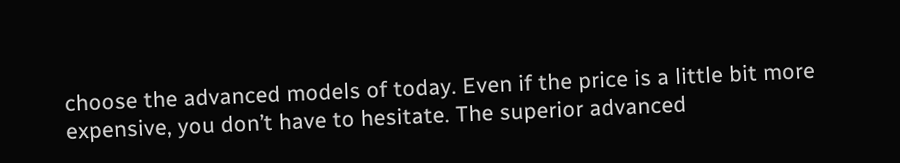choose the advanced models of today. Even if the price is a little bit more expensive, you don’t have to hesitate. The superior advanced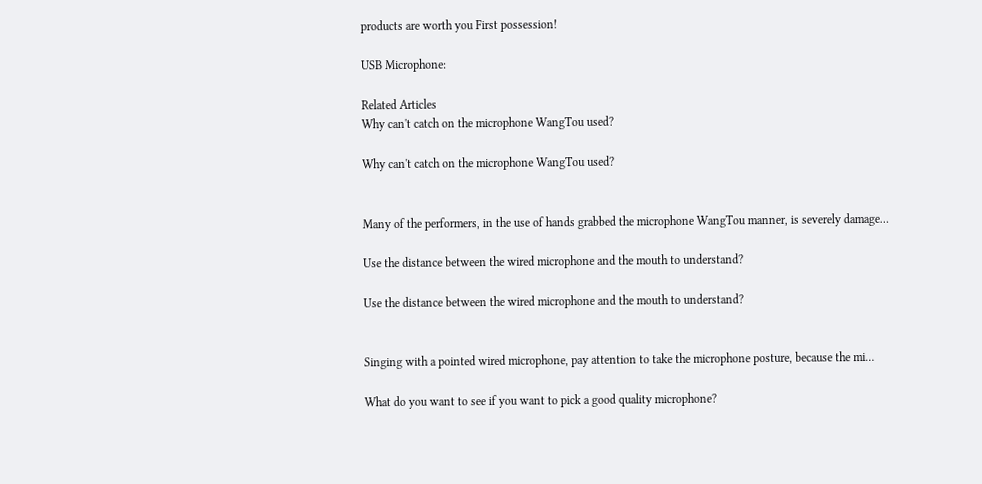products are worth you First possession!

USB Microphone:

Related Articles
Why can't catch on the microphone WangTou used?

Why can't catch on the microphone WangTou used?


Many of the performers, in the use of hands grabbed the microphone WangTou manner, is severely damage…

Use the distance between the wired microphone and the mouth to understand?

Use the distance between the wired microphone and the mouth to understand?


Singing with a pointed wired microphone, pay attention to take the microphone posture, because the mi…

What do you want to see if you want to pick a good quality microphone?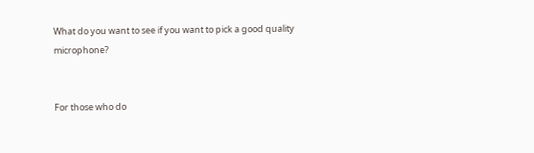What do you want to see if you want to pick a good quality microphone?


For those who do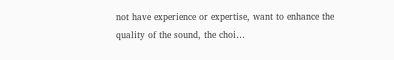not have experience or expertise, want to enhance the quality of the sound, the choi…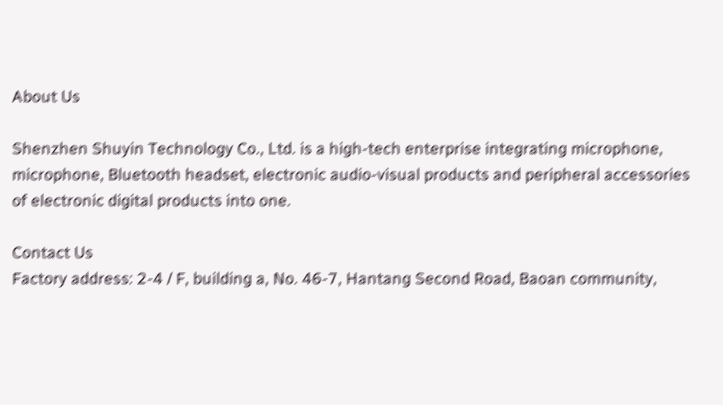About Us

Shenzhen Shuyin Technology Co., Ltd. is a high-tech enterprise integrating microphone, microphone, Bluetooth headset, electronic audio-visual products and peripheral accessories of electronic digital products into one.

Contact Us
Factory address: 2-4 / F, building a, No. 46-7, Hantang Second Road, Baoan community,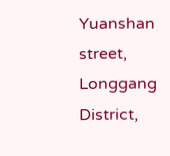Yuanshan street, Longgang District,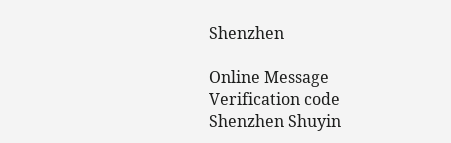Shenzhen

Online Message Verification code
Shenzhen Shuyin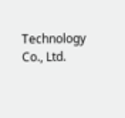Technology Co., Ltd.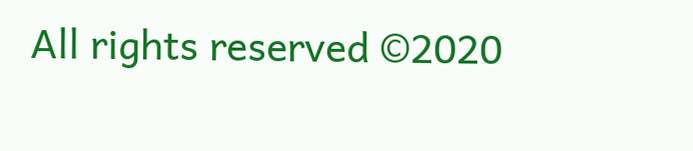All rights reserved ©2020